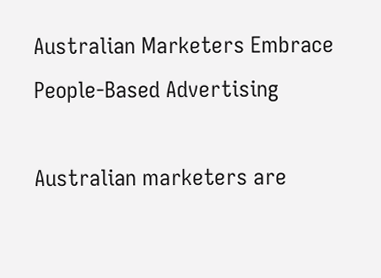Australian Marketers Embrace People-Based Advertising

Australian marketers are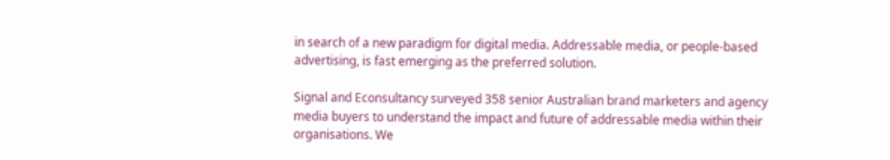in search of a new paradigm for digital media. Addressable media, or people-based advertising, is fast emerging as the preferred solution.

Signal and Econsultancy surveyed 358 senior Australian brand marketers and agency media buyers to understand the impact and future of addressable media within their organisations. We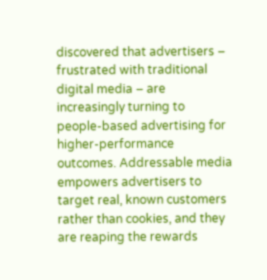discovered that advertisers – frustrated with traditional digital media – are increasingly turning to people-based advertising for higher-performance outcomes. Addressable media empowers advertisers to target real, known customers rather than cookies, and they are reaping the rewards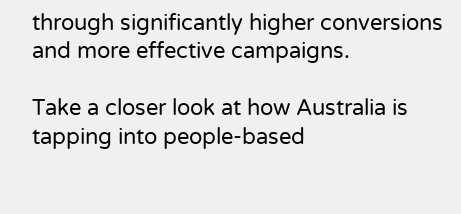through significantly higher conversions and more effective campaigns.

Take a closer look at how Australia is tapping into people-based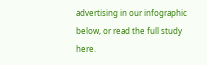advertising in our infographic below, or read the full study here.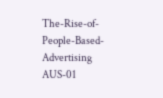The-Rise-of-People-Based-Advertising AUS-01